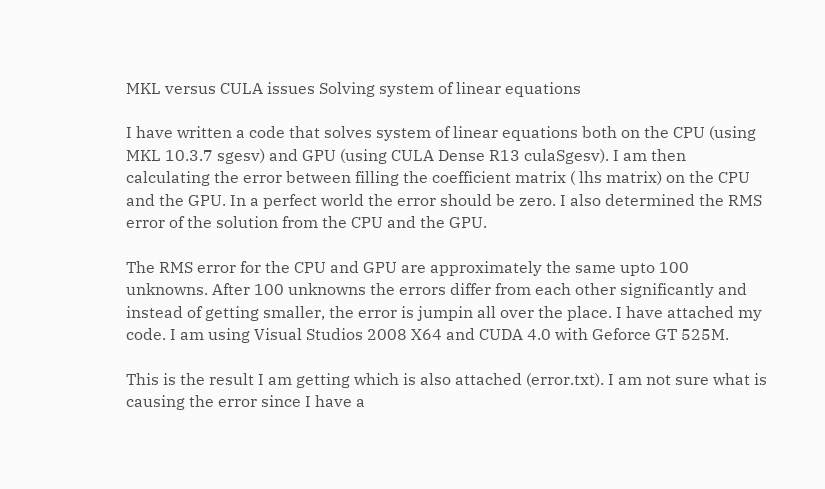MKL versus CULA issues Solving system of linear equations

I have written a code that solves system of linear equations both on the CPU (using MKL 10.3.7 sgesv) and GPU (using CULA Dense R13 culaSgesv). I am then calculating the error between filling the coefficient matrix ( lhs matrix) on the CPU and the GPU. In a perfect world the error should be zero. I also determined the RMS error of the solution from the CPU and the GPU.

The RMS error for the CPU and GPU are approximately the same upto 100 unknowns. After 100 unknowns the errors differ from each other significantly and instead of getting smaller, the error is jumpin all over the place. I have attached my code. I am using Visual Studios 2008 X64 and CUDA 4.0 with Geforce GT 525M.

This is the result I am getting which is also attached (error.txt). I am not sure what is causing the error since I have a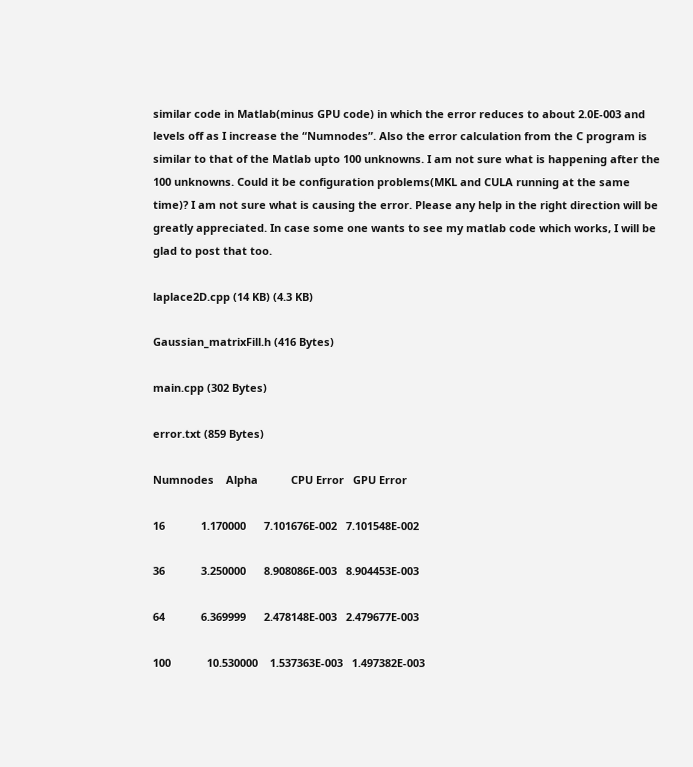similar code in Matlab(minus GPU code) in which the error reduces to about 2.0E-003 and levels off as I increase the “Numnodes”. Also the error calculation from the C program is similar to that of the Matlab upto 100 unknowns. I am not sure what is happening after the 100 unknowns. Could it be configuration problems(MKL and CULA running at the same time)? I am not sure what is causing the error. Please any help in the right direction will be greatly appreciated. In case some one wants to see my matlab code which works, I will be glad to post that too.

laplace2D.cpp (14 KB) (4.3 KB)

Gaussian_matrixFill.h (416 Bytes)

main.cpp (302 Bytes)

error.txt (859 Bytes)

Numnodes    Alpha           CPU Error   GPU Error

16            1.170000      7.101676E-002   7.101548E-002

36            3.250000      8.908086E-003   8.904453E-003

64            6.369999      2.478148E-003   2.479677E-003

100            10.530000    1.537363E-003   1.497382E-003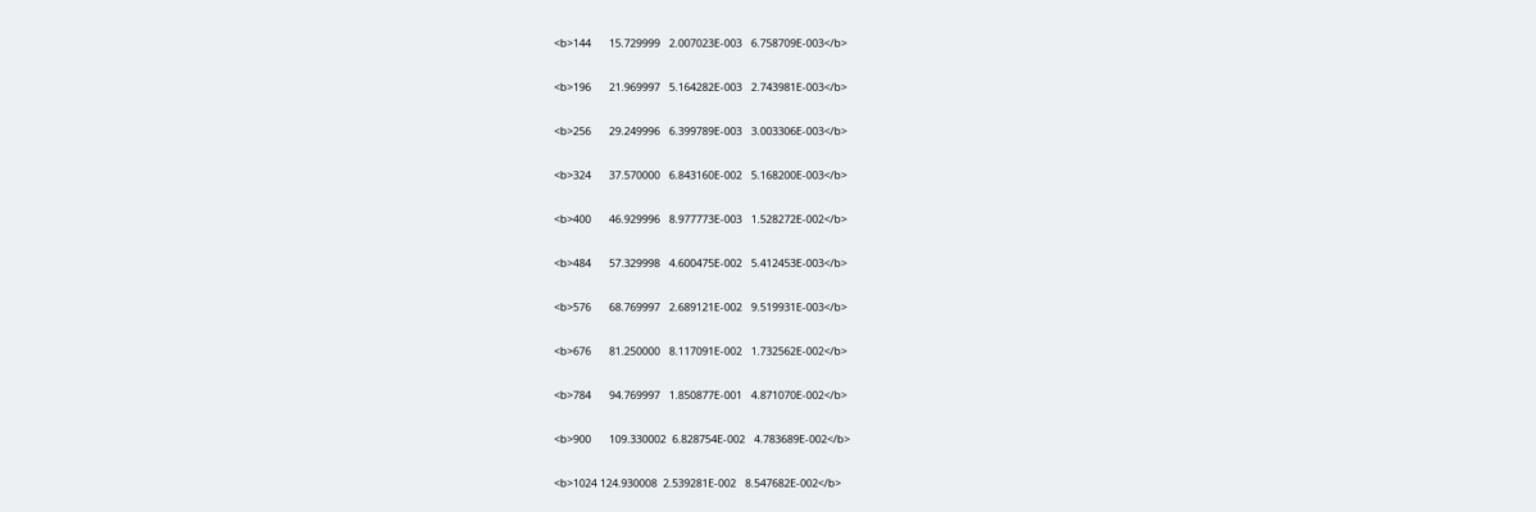<b>144      15.729999   2.007023E-003   6.758709E-003</b>

<b>196      21.969997   5.164282E-003   2.743981E-003</b>

<b>256      29.249996   6.399789E-003   3.003306E-003</b>

<b>324      37.570000   6.843160E-002   5.168200E-003</b>

<b>400      46.929996   8.977773E-003   1.528272E-002</b>

<b>484      57.329998   4.600475E-002   5.412453E-003</b>

<b>576      68.769997   2.689121E-002   9.519931E-003</b>

<b>676      81.250000   8.117091E-002   1.732562E-002</b>

<b>784      94.769997   1.850877E-001   4.871070E-002</b>

<b>900      109.330002  6.828754E-002   4.783689E-002</b>

<b>1024 124.930008  2.539281E-002   8.547682E-002</b>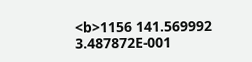<b>1156 141.569992  3.487872E-001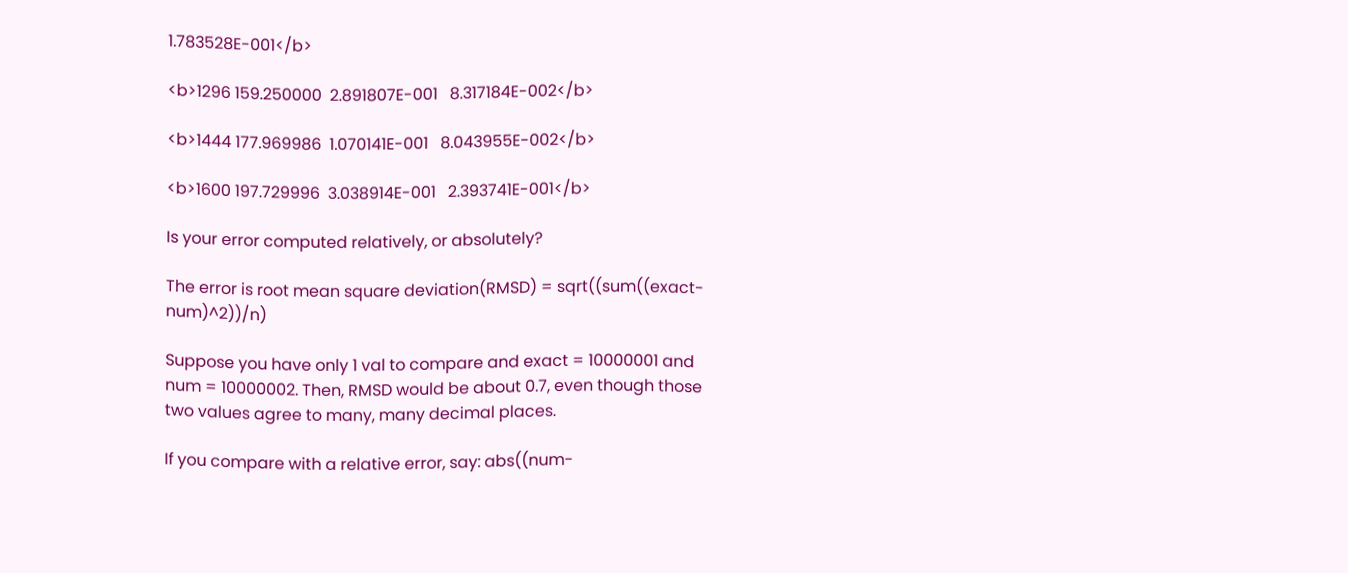1.783528E-001</b>

<b>1296 159.250000  2.891807E-001   8.317184E-002</b>

<b>1444 177.969986  1.070141E-001   8.043955E-002</b>

<b>1600 197.729996  3.038914E-001   2.393741E-001</b>

Is your error computed relatively, or absolutely?

The error is root mean square deviation(RMSD) = sqrt((sum((exact-num)^2))/n)

Suppose you have only 1 val to compare and exact = 10000001 and num = 10000002. Then, RMSD would be about 0.7, even though those two values agree to many, many decimal places.

If you compare with a relative error, say: abs((num-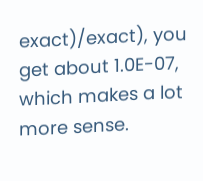exact)/exact), you get about 1.0E-07, which makes a lot more sense.